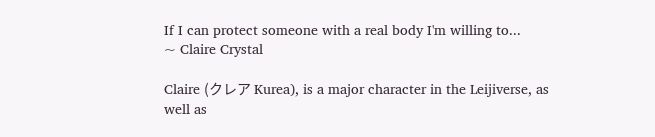If I can protect someone with a real body I'm willing to...
~ Claire Crystal

Claire (クレア Kurea), is a major character in the Leijiverse, as well as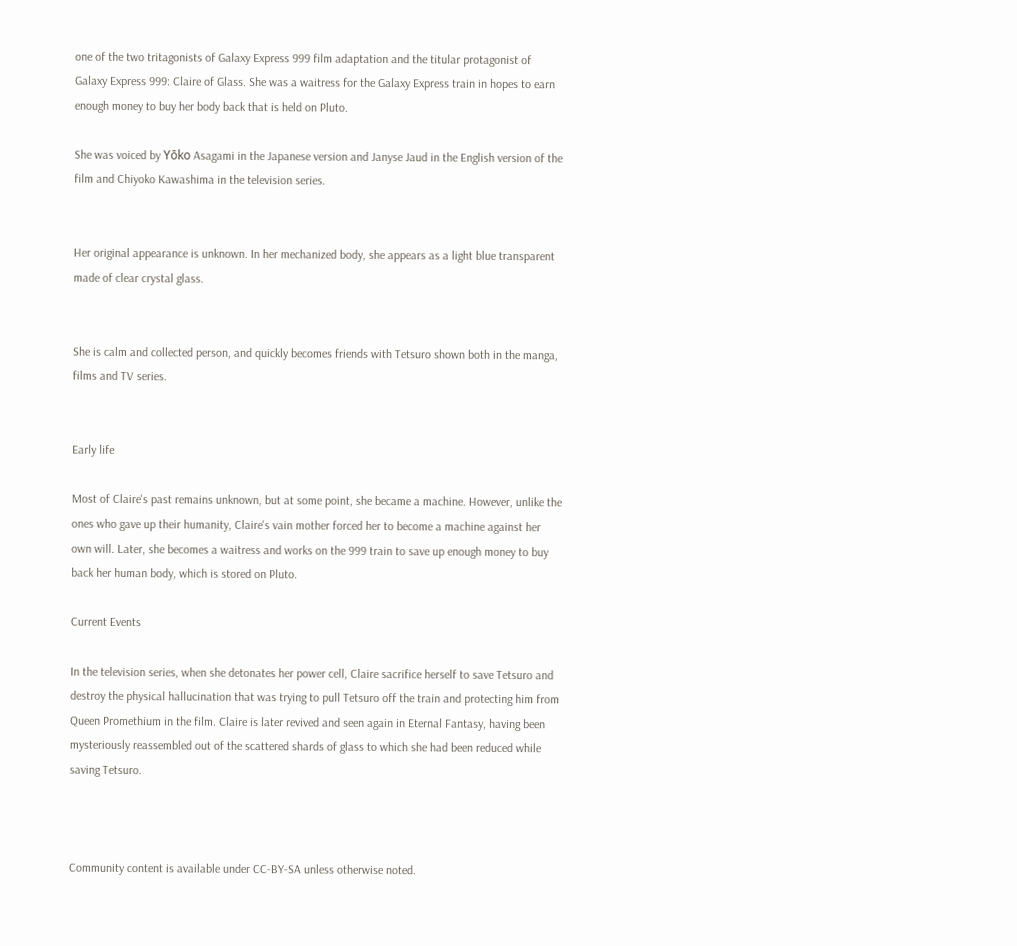one of the two tritagonists of Galaxy Express 999 film adaptation and the titular protagonist of Galaxy Express 999: Claire of Glass. She was a waitress for the Galaxy Express train in hopes to earn enough money to buy her body back that is held on Pluto.

She was voiced by Yōko Asagami in the Japanese version and Janyse Jaud in the English version of the film and Chiyoko Kawashima in the television series.


Her original appearance is unknown. In her mechanized body, she appears as a light blue transparent made of clear crystal glass.


She is calm and collected person, and quickly becomes friends with Tetsuro shown both in the manga, films and TV series.


Early life

Most of Claire's past remains unknown, but at some point, she became a machine. However, unlike the ones who gave up their humanity, Claire's vain mother forced her to become a machine against her own will. Later, she becomes a waitress and works on the 999 train to save up enough money to buy back her human body, which is stored on Pluto.

Current Events

In the television series, when she detonates her power cell, Claire sacrifice herself to save Tetsuro and destroy the physical hallucination that was trying to pull Tetsuro off the train and protecting him from Queen Promethium in the film. Claire is later revived and seen again in Eternal Fantasy, having been mysteriously reassembled out of the scattered shards of glass to which she had been reduced while saving Tetsuro.



Community content is available under CC-BY-SA unless otherwise noted.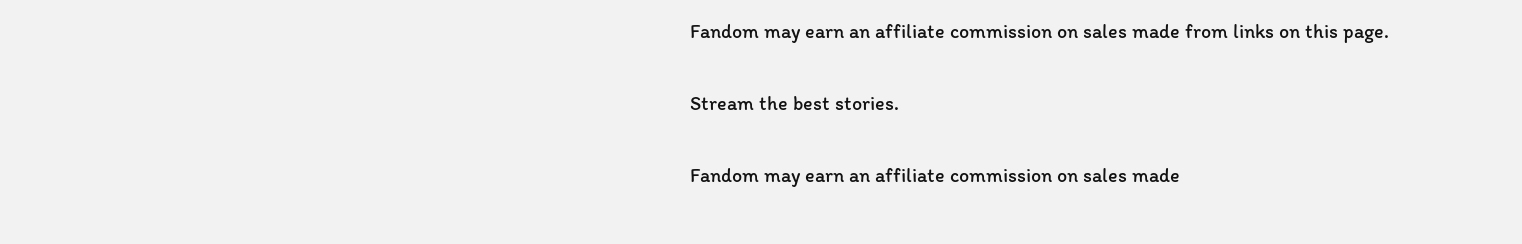Fandom may earn an affiliate commission on sales made from links on this page.

Stream the best stories.

Fandom may earn an affiliate commission on sales made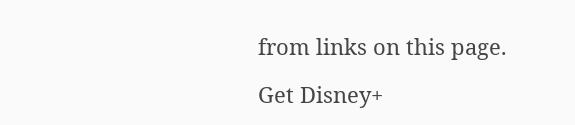from links on this page.

Get Disney+